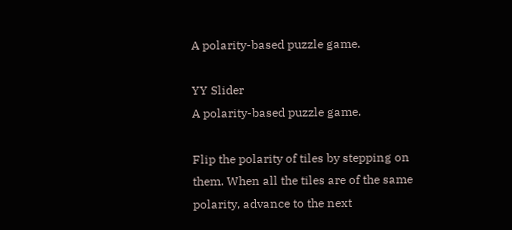A polarity-based puzzle game.

YY Slider
A polarity-based puzzle game.

Flip the polarity of tiles by stepping on them. When all the tiles are of the same polarity, advance to the next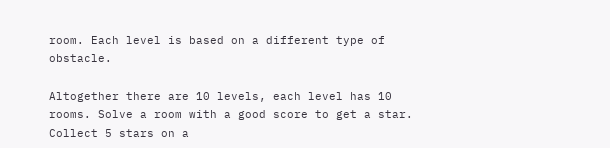room. Each level is based on a different type of obstacle.

Altogether there are 10 levels, each level has 10 rooms. Solve a room with a good score to get a star. Collect 5 stars on a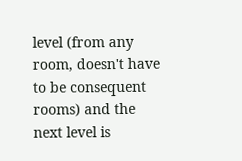level (from any room, doesn't have to be consequent rooms) and the next level is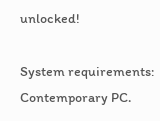unlocked!

System requirements:
Contemporary PC.